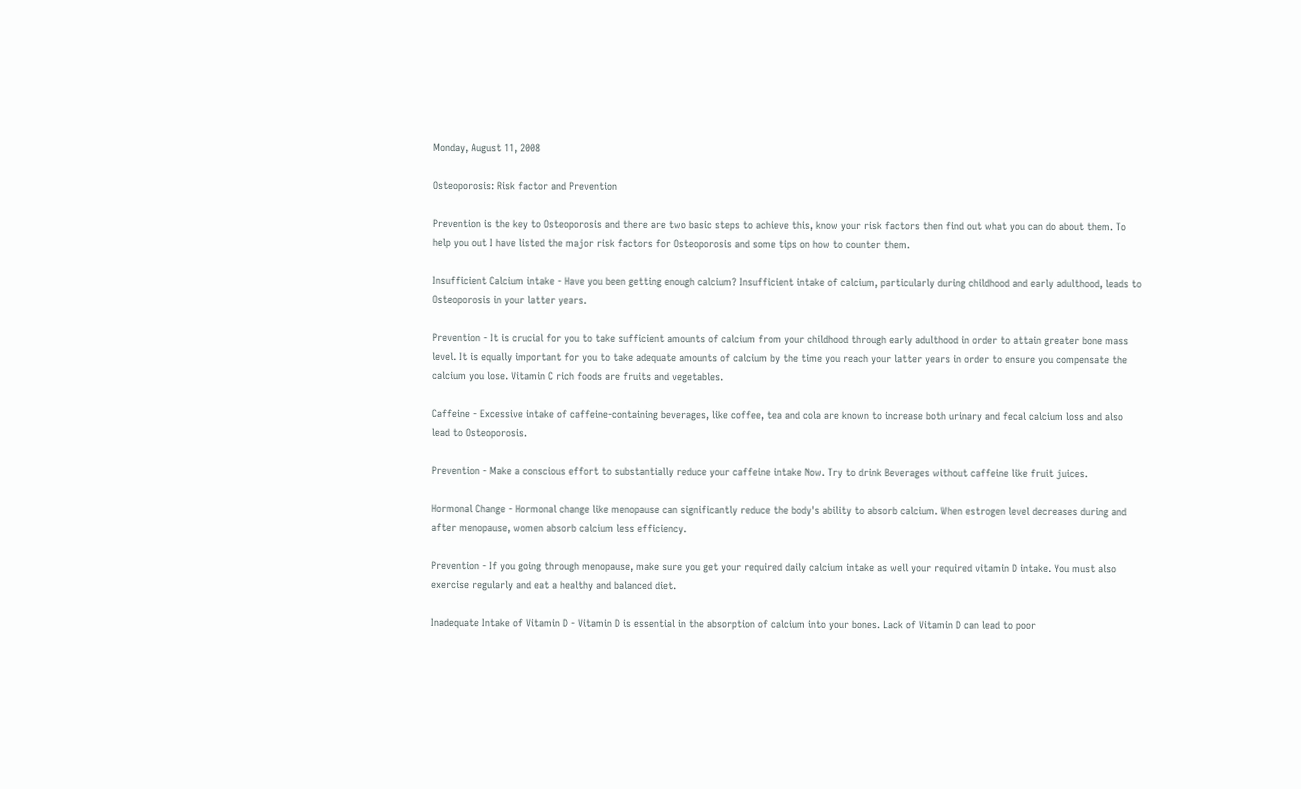Monday, August 11, 2008

Osteoporosis: Risk factor and Prevention

Prevention is the key to Osteoporosis and there are two basic steps to achieve this, know your risk factors then find out what you can do about them. To help you out I have listed the major risk factors for Osteoporosis and some tips on how to counter them.

Insufficient Calcium intake - Have you been getting enough calcium? Insufficient intake of calcium, particularly during childhood and early adulthood, leads to Osteoporosis in your latter years.

Prevention - It is crucial for you to take sufficient amounts of calcium from your childhood through early adulthood in order to attain greater bone mass level. It is equally important for you to take adequate amounts of calcium by the time you reach your latter years in order to ensure you compensate the calcium you lose. Vitamin C rich foods are fruits and vegetables.

Caffeine - Excessive intake of caffeine-containing beverages, like coffee, tea and cola are known to increase both urinary and fecal calcium loss and also lead to Osteoporosis.

Prevention - Make a conscious effort to substantially reduce your caffeine intake Now. Try to drink Beverages without caffeine like fruit juices.

Hormonal Change - Hormonal change like menopause can significantly reduce the body's ability to absorb calcium. When estrogen level decreases during and after menopause, women absorb calcium less efficiency.

Prevention - If you going through menopause, make sure you get your required daily calcium intake as well your required vitamin D intake. You must also exercise regularly and eat a healthy and balanced diet.

Inadequate Intake of Vitamin D - Vitamin D is essential in the absorption of calcium into your bones. Lack of Vitamin D can lead to poor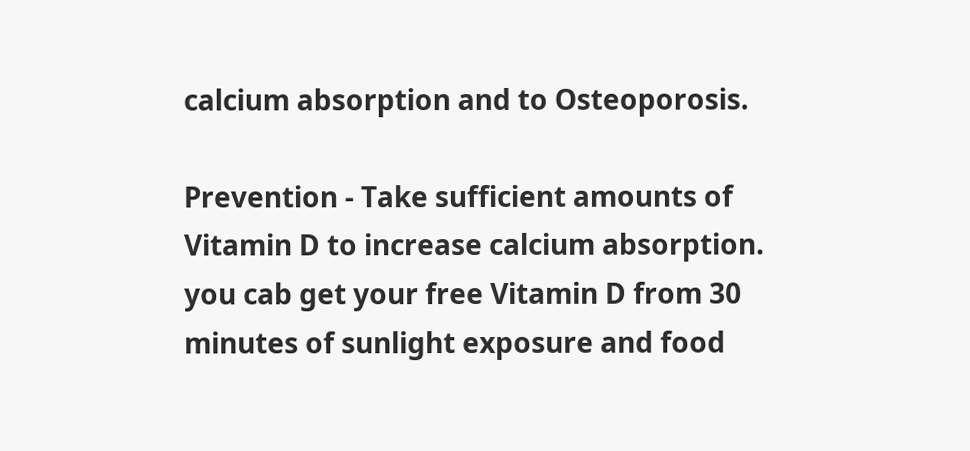calcium absorption and to Osteoporosis.

Prevention - Take sufficient amounts of Vitamin D to increase calcium absorption. you cab get your free Vitamin D from 30 minutes of sunlight exposure and food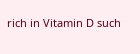rich in Vitamin D such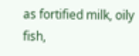as fortified milk, oily fish,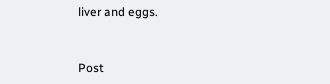liver and eggs.


Post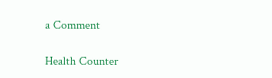a Comment

Health Counter